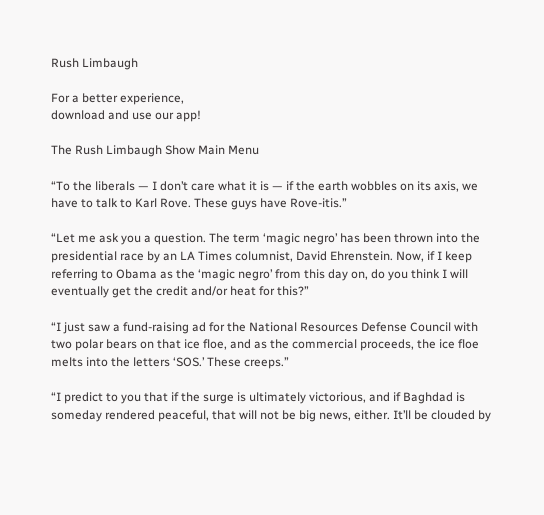Rush Limbaugh

For a better experience,
download and use our app!

The Rush Limbaugh Show Main Menu

“To the liberals — I don’t care what it is — if the earth wobbles on its axis, we have to talk to Karl Rove. These guys have Rove-itis.”

“Let me ask you a question. The term ‘magic negro’ has been thrown into the presidential race by an LA Times columnist, David Ehrenstein. Now, if I keep referring to Obama as the ‘magic negro’ from this day on, do you think I will eventually get the credit and/or heat for this?”

“I just saw a fund-raising ad for the National Resources Defense Council with two polar bears on that ice floe, and as the commercial proceeds, the ice floe melts into the letters ‘SOS.’ These creeps.”

“I predict to you that if the surge is ultimately victorious, and if Baghdad is someday rendered peaceful, that will not be big news, either. It’ll be clouded by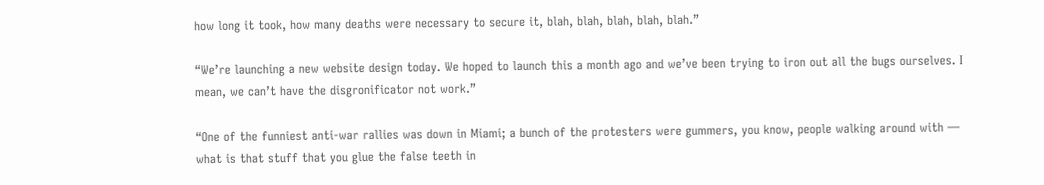how long it took, how many deaths were necessary to secure it, blah, blah, blah, blah, blah.”

“We’re launching a new website design today. We hoped to launch this a month ago and we’ve been trying to iron out all the bugs ourselves. I mean, we can’t have the disgronificator not work.”

“One of the funniest anti-war rallies was down in Miami; a bunch of the protesters were gummers, you know, people walking around with — what is that stuff that you glue the false teeth in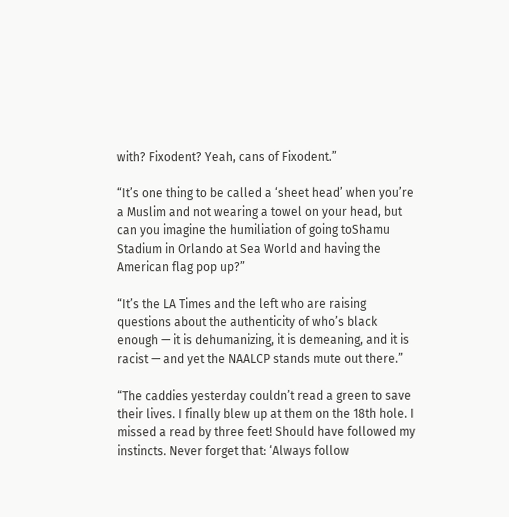with? Fixodent? Yeah, cans of Fixodent.”

“It’s one thing to be called a ‘sheet head’ when you’re a Muslim and not wearing a towel on your head, but can you imagine the humiliation of going toShamu Stadium in Orlando at Sea World and having the American flag pop up?”

“It’s the LA Times and the left who are raising questions about the authenticity of who’s black enough — it is dehumanizing, it is demeaning, and it is racist — and yet the NAALCP stands mute out there.”

“The caddies yesterday couldn’t read a green to save their lives. I finally blew up at them on the 18th hole. I missed a read by three feet! Should have followed my instincts. Never forget that: ‘Always follow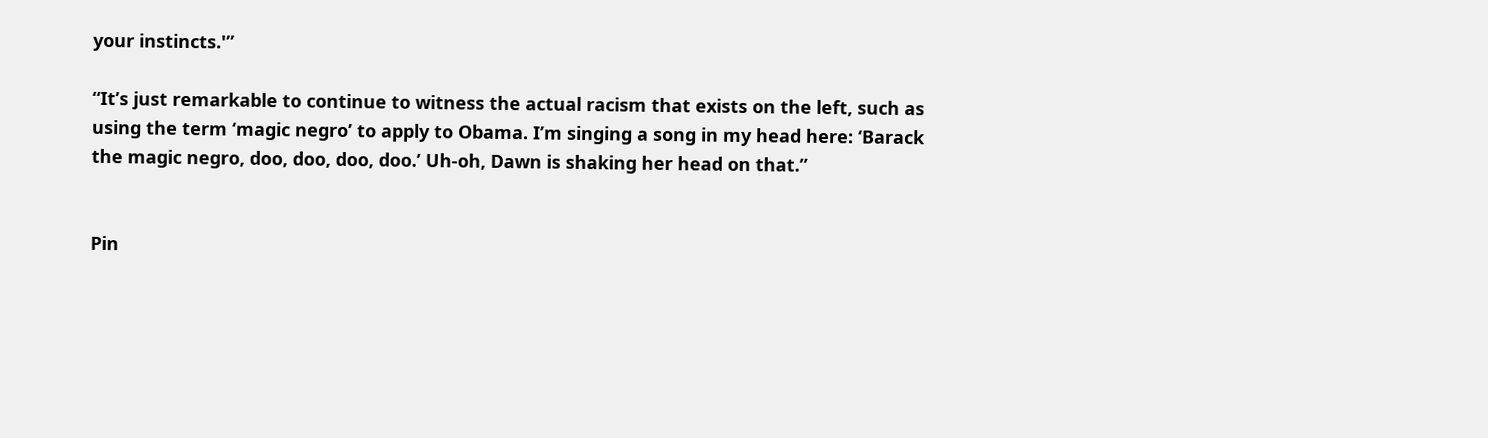your instincts.'”

“It’s just remarkable to continue to witness the actual racism that exists on the left, such as using the term ‘magic negro’ to apply to Obama. I’m singing a song in my head here: ‘Barack the magic negro, doo, doo, doo, doo.’ Uh-oh, Dawn is shaking her head on that.”


Pin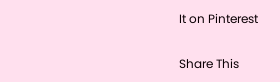It on Pinterest

Share This